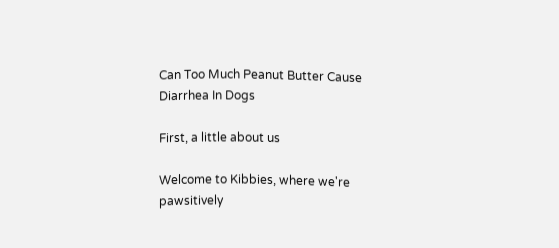Can Too Much Peanut Butter Cause Diarrhea In Dogs

First, a little about us

Welcome to Kibbies, where we're pawsitively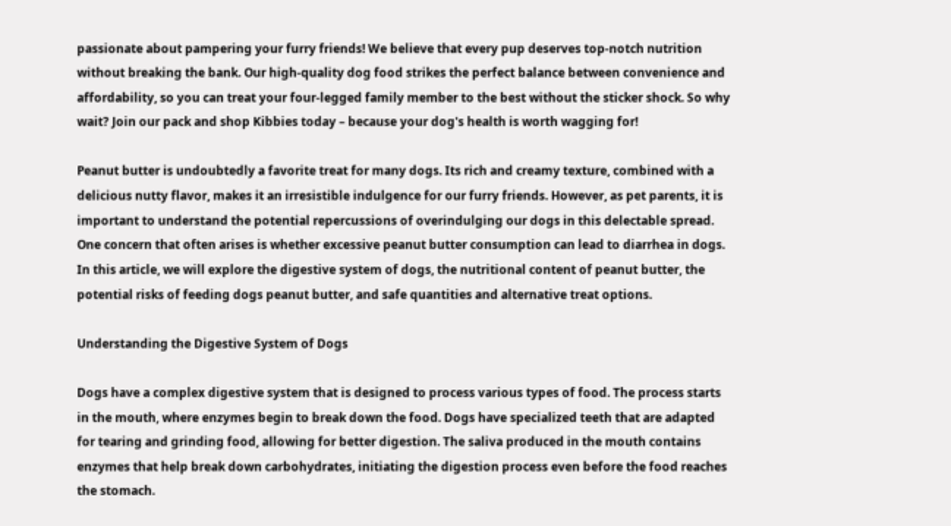passionate about pampering your furry friends! We believe that every pup deserves top-notch nutrition without breaking the bank. Our high-quality dog food strikes the perfect balance between convenience and affordability, so you can treat your four-legged family member to the best without the sticker shock. So why wait? Join our pack and shop Kibbies today – because your dog's health is worth wagging for!

Peanut butter is undoubtedly a favorite treat for many dogs. Its rich and creamy texture, combined with a delicious nutty flavor, makes it an irresistible indulgence for our furry friends. However, as pet parents, it is important to understand the potential repercussions of overindulging our dogs in this delectable spread. One concern that often arises is whether excessive peanut butter consumption can lead to diarrhea in dogs. In this article, we will explore the digestive system of dogs, the nutritional content of peanut butter, the potential risks of feeding dogs peanut butter, and safe quantities and alternative treat options.

Understanding the Digestive System of Dogs

Dogs have a complex digestive system that is designed to process various types of food. The process starts in the mouth, where enzymes begin to break down the food. Dogs have specialized teeth that are adapted for tearing and grinding food, allowing for better digestion. The saliva produced in the mouth contains enzymes that help break down carbohydrates, initiating the digestion process even before the food reaches the stomach.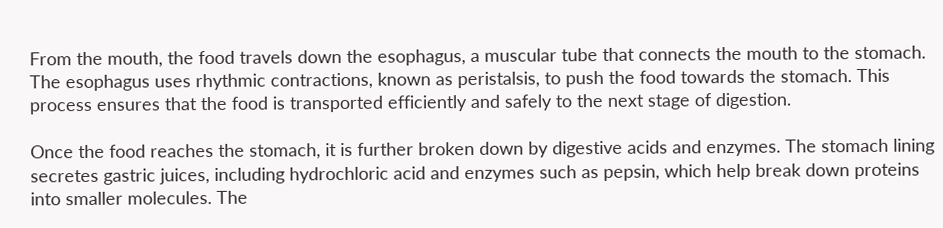From the mouth, the food travels down the esophagus, a muscular tube that connects the mouth to the stomach. The esophagus uses rhythmic contractions, known as peristalsis, to push the food towards the stomach. This process ensures that the food is transported efficiently and safely to the next stage of digestion.

Once the food reaches the stomach, it is further broken down by digestive acids and enzymes. The stomach lining secretes gastric juices, including hydrochloric acid and enzymes such as pepsin, which help break down proteins into smaller molecules. The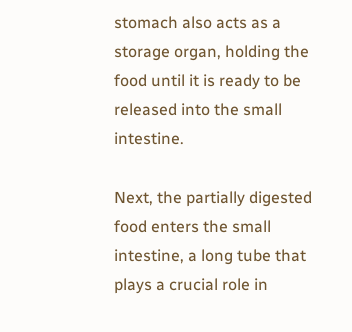stomach also acts as a storage organ, holding the food until it is ready to be released into the small intestine.

Next, the partially digested food enters the small intestine, a long tube that plays a crucial role in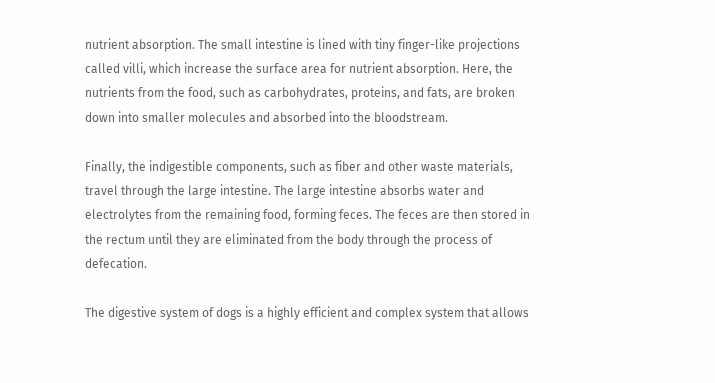nutrient absorption. The small intestine is lined with tiny finger-like projections called villi, which increase the surface area for nutrient absorption. Here, the nutrients from the food, such as carbohydrates, proteins, and fats, are broken down into smaller molecules and absorbed into the bloodstream.

Finally, the indigestible components, such as fiber and other waste materials, travel through the large intestine. The large intestine absorbs water and electrolytes from the remaining food, forming feces. The feces are then stored in the rectum until they are eliminated from the body through the process of defecation.

The digestive system of dogs is a highly efficient and complex system that allows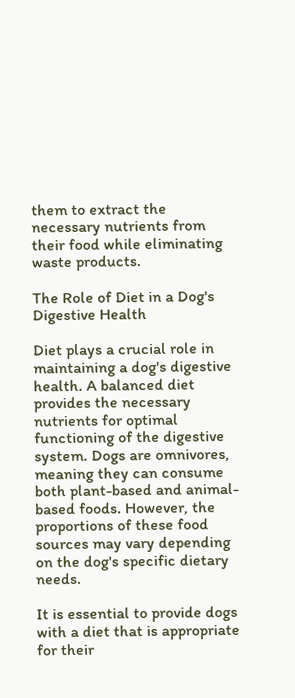them to extract the necessary nutrients from their food while eliminating waste products.

The Role of Diet in a Dog's Digestive Health

Diet plays a crucial role in maintaining a dog's digestive health. A balanced diet provides the necessary nutrients for optimal functioning of the digestive system. Dogs are omnivores, meaning they can consume both plant-based and animal-based foods. However, the proportions of these food sources may vary depending on the dog's specific dietary needs.

It is essential to provide dogs with a diet that is appropriate for their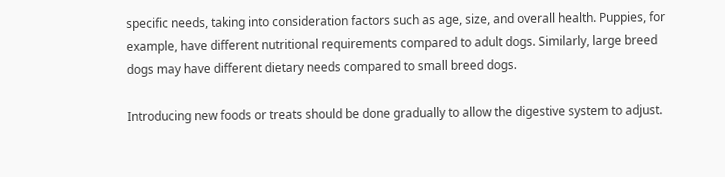specific needs, taking into consideration factors such as age, size, and overall health. Puppies, for example, have different nutritional requirements compared to adult dogs. Similarly, large breed dogs may have different dietary needs compared to small breed dogs.

Introducing new foods or treats should be done gradually to allow the digestive system to adjust.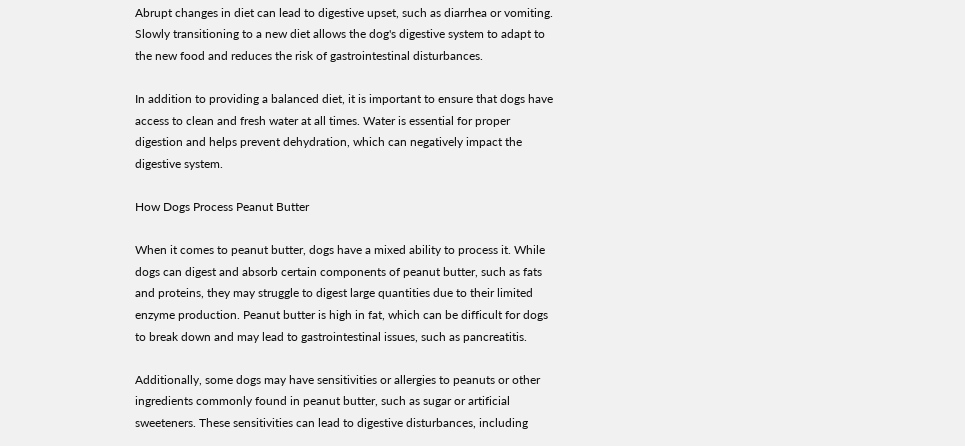Abrupt changes in diet can lead to digestive upset, such as diarrhea or vomiting. Slowly transitioning to a new diet allows the dog's digestive system to adapt to the new food and reduces the risk of gastrointestinal disturbances.

In addition to providing a balanced diet, it is important to ensure that dogs have access to clean and fresh water at all times. Water is essential for proper digestion and helps prevent dehydration, which can negatively impact the digestive system.

How Dogs Process Peanut Butter

When it comes to peanut butter, dogs have a mixed ability to process it. While dogs can digest and absorb certain components of peanut butter, such as fats and proteins, they may struggle to digest large quantities due to their limited enzyme production. Peanut butter is high in fat, which can be difficult for dogs to break down and may lead to gastrointestinal issues, such as pancreatitis.

Additionally, some dogs may have sensitivities or allergies to peanuts or other ingredients commonly found in peanut butter, such as sugar or artificial sweeteners. These sensitivities can lead to digestive disturbances, including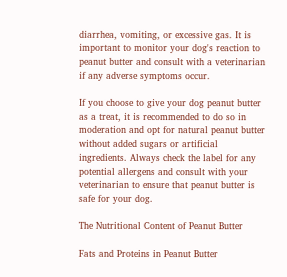diarrhea, vomiting, or excessive gas. It is important to monitor your dog's reaction to peanut butter and consult with a veterinarian if any adverse symptoms occur.

If you choose to give your dog peanut butter as a treat, it is recommended to do so in moderation and opt for natural peanut butter without added sugars or artificial ingredients. Always check the label for any potential allergens and consult with your veterinarian to ensure that peanut butter is safe for your dog.

The Nutritional Content of Peanut Butter

Fats and Proteins in Peanut Butter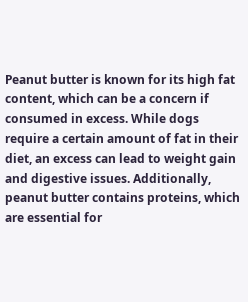Peanut butter is known for its high fat content, which can be a concern if consumed in excess. While dogs require a certain amount of fat in their diet, an excess can lead to weight gain and digestive issues. Additionally, peanut butter contains proteins, which are essential for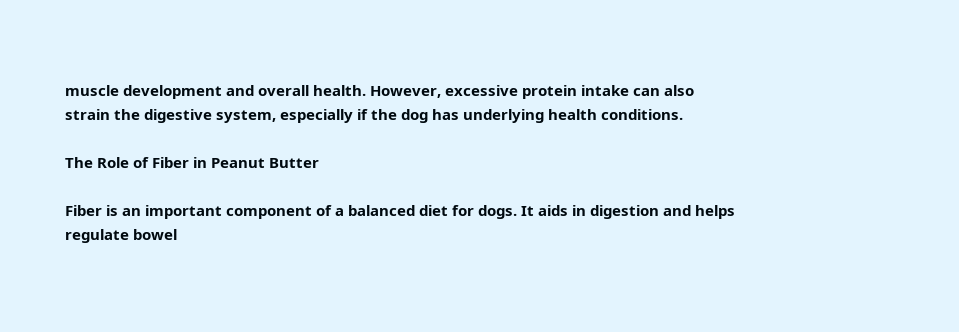muscle development and overall health. However, excessive protein intake can also strain the digestive system, especially if the dog has underlying health conditions.

The Role of Fiber in Peanut Butter

Fiber is an important component of a balanced diet for dogs. It aids in digestion and helps regulate bowel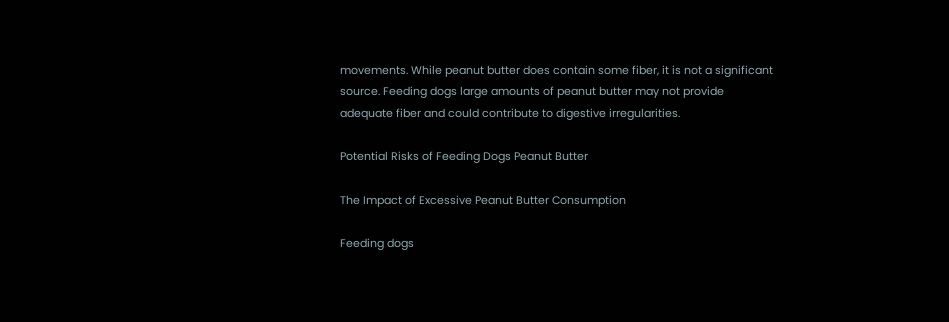movements. While peanut butter does contain some fiber, it is not a significant source. Feeding dogs large amounts of peanut butter may not provide adequate fiber and could contribute to digestive irregularities.

Potential Risks of Feeding Dogs Peanut Butter

The Impact of Excessive Peanut Butter Consumption

Feeding dogs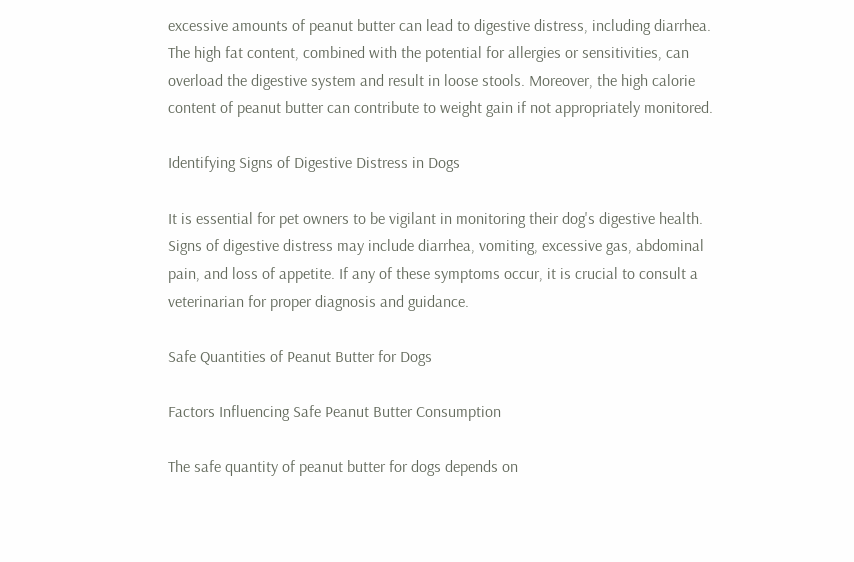excessive amounts of peanut butter can lead to digestive distress, including diarrhea. The high fat content, combined with the potential for allergies or sensitivities, can overload the digestive system and result in loose stools. Moreover, the high calorie content of peanut butter can contribute to weight gain if not appropriately monitored.

Identifying Signs of Digestive Distress in Dogs

It is essential for pet owners to be vigilant in monitoring their dog's digestive health. Signs of digestive distress may include diarrhea, vomiting, excessive gas, abdominal pain, and loss of appetite. If any of these symptoms occur, it is crucial to consult a veterinarian for proper diagnosis and guidance.

Safe Quantities of Peanut Butter for Dogs

Factors Influencing Safe Peanut Butter Consumption

The safe quantity of peanut butter for dogs depends on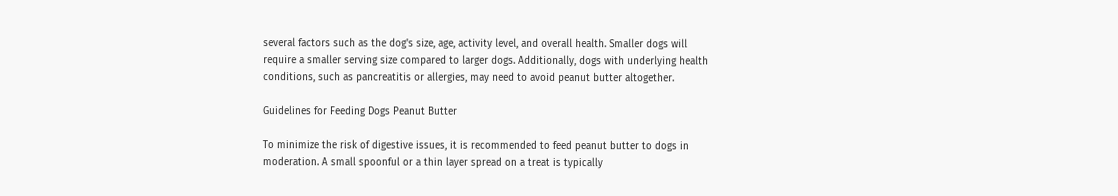several factors such as the dog's size, age, activity level, and overall health. Smaller dogs will require a smaller serving size compared to larger dogs. Additionally, dogs with underlying health conditions, such as pancreatitis or allergies, may need to avoid peanut butter altogether.

Guidelines for Feeding Dogs Peanut Butter

To minimize the risk of digestive issues, it is recommended to feed peanut butter to dogs in moderation. A small spoonful or a thin layer spread on a treat is typically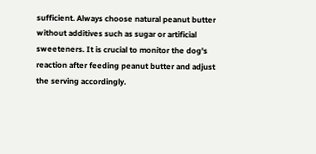sufficient. Always choose natural peanut butter without additives such as sugar or artificial sweeteners. It is crucial to monitor the dog's reaction after feeding peanut butter and adjust the serving accordingly.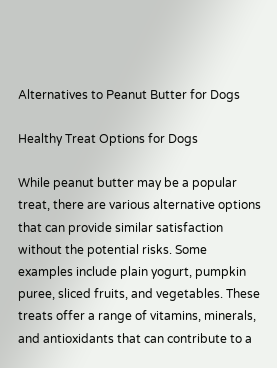Alternatives to Peanut Butter for Dogs

Healthy Treat Options for Dogs

While peanut butter may be a popular treat, there are various alternative options that can provide similar satisfaction without the potential risks. Some examples include plain yogurt, pumpkin puree, sliced fruits, and vegetables. These treats offer a range of vitamins, minerals, and antioxidants that can contribute to a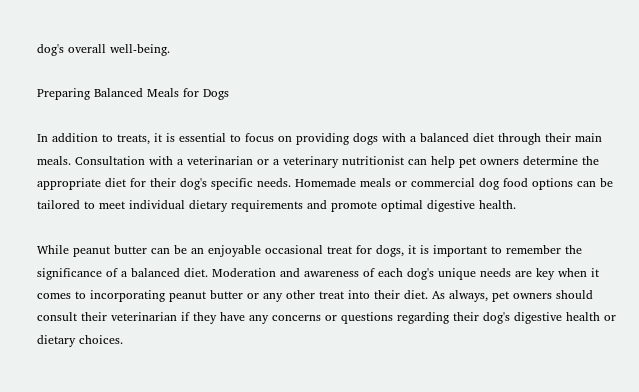dog's overall well-being.

Preparing Balanced Meals for Dogs

In addition to treats, it is essential to focus on providing dogs with a balanced diet through their main meals. Consultation with a veterinarian or a veterinary nutritionist can help pet owners determine the appropriate diet for their dog's specific needs. Homemade meals or commercial dog food options can be tailored to meet individual dietary requirements and promote optimal digestive health.

While peanut butter can be an enjoyable occasional treat for dogs, it is important to remember the significance of a balanced diet. Moderation and awareness of each dog's unique needs are key when it comes to incorporating peanut butter or any other treat into their diet. As always, pet owners should consult their veterinarian if they have any concerns or questions regarding their dog's digestive health or dietary choices.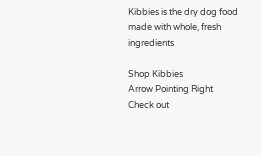Kibbies is the dry dog food made with whole, fresh ingredients

Shop Kibbies
Arrow Pointing Right
Check out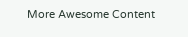More Awesome Content